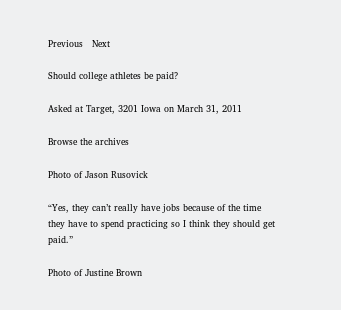Previous   Next

Should college athletes be paid?

Asked at Target, 3201 Iowa on March 31, 2011

Browse the archives

Photo of Jason Rusovick

“Yes, they can’t really have jobs because of the time they have to spend practicing so I think they should get paid.”

Photo of Justine Brown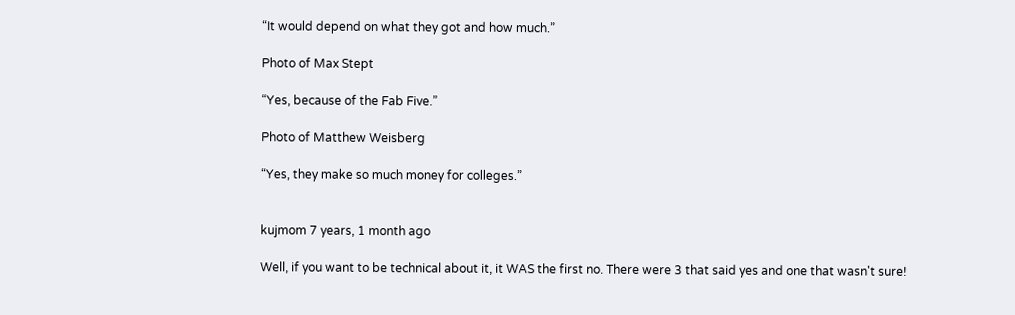“It would depend on what they got and how much.”

Photo of Max Stept

“Yes, because of the Fab Five.”

Photo of Matthew Weisberg

“Yes, they make so much money for colleges.”


kujmom 7 years, 1 month ago

Well, if you want to be technical about it, it WAS the first no. There were 3 that said yes and one that wasn't sure!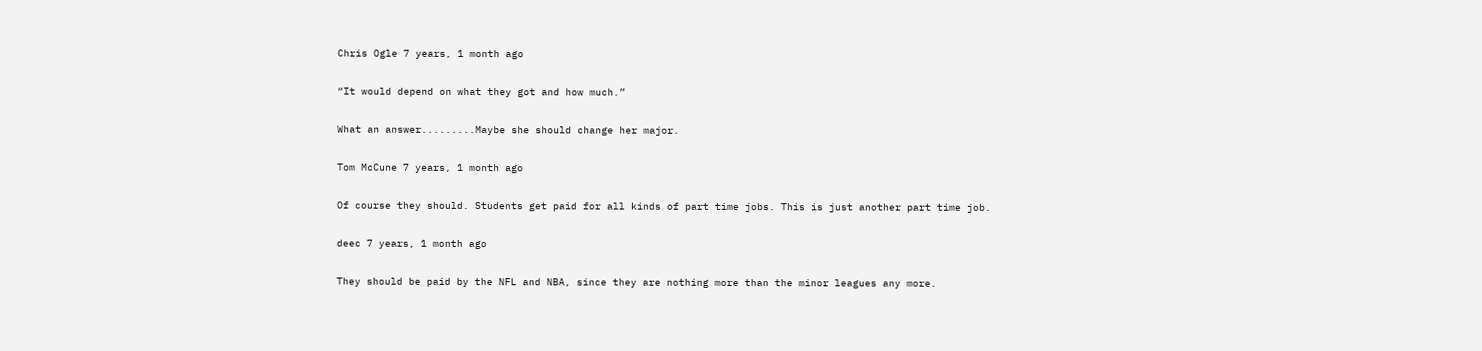Chris Ogle 7 years, 1 month ago

“It would depend on what they got and how much.”

What an answer.........Maybe she should change her major.

Tom McCune 7 years, 1 month ago

Of course they should. Students get paid for all kinds of part time jobs. This is just another part time job.

deec 7 years, 1 month ago

They should be paid by the NFL and NBA, since they are nothing more than the minor leagues any more.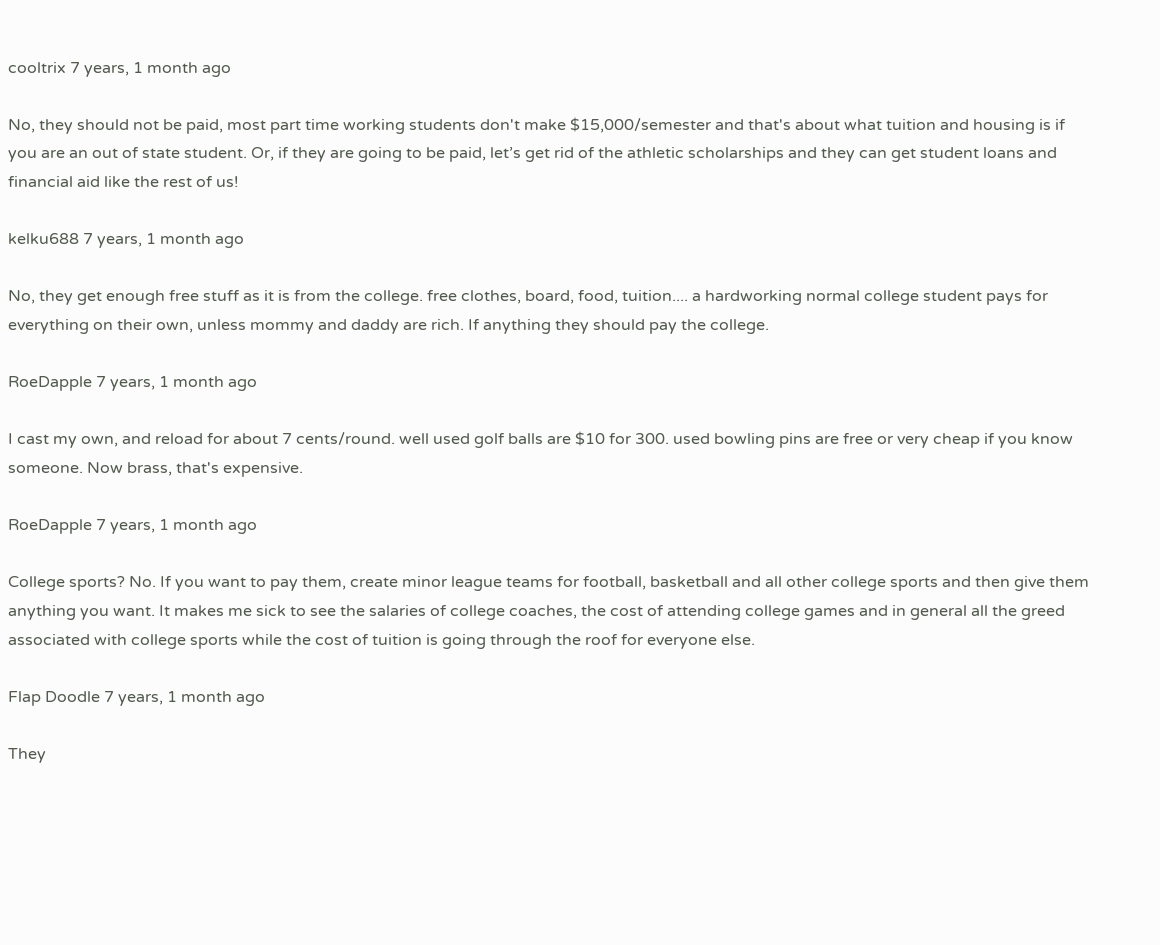cooltrix 7 years, 1 month ago

No, they should not be paid, most part time working students don't make $15,000/semester and that's about what tuition and housing is if you are an out of state student. Or, if they are going to be paid, let’s get rid of the athletic scholarships and they can get student loans and financial aid like the rest of us!

kelku688 7 years, 1 month ago

No, they get enough free stuff as it is from the college. free clothes, board, food, tuition.... a hardworking normal college student pays for everything on their own, unless mommy and daddy are rich. If anything they should pay the college.

RoeDapple 7 years, 1 month ago

I cast my own, and reload for about 7 cents/round. well used golf balls are $10 for 300. used bowling pins are free or very cheap if you know someone. Now brass, that's expensive.

RoeDapple 7 years, 1 month ago

College sports? No. If you want to pay them, create minor league teams for football, basketball and all other college sports and then give them anything you want. It makes me sick to see the salaries of college coaches, the cost of attending college games and in general all the greed associated with college sports while the cost of tuition is going through the roof for everyone else.

Flap Doodle 7 years, 1 month ago

They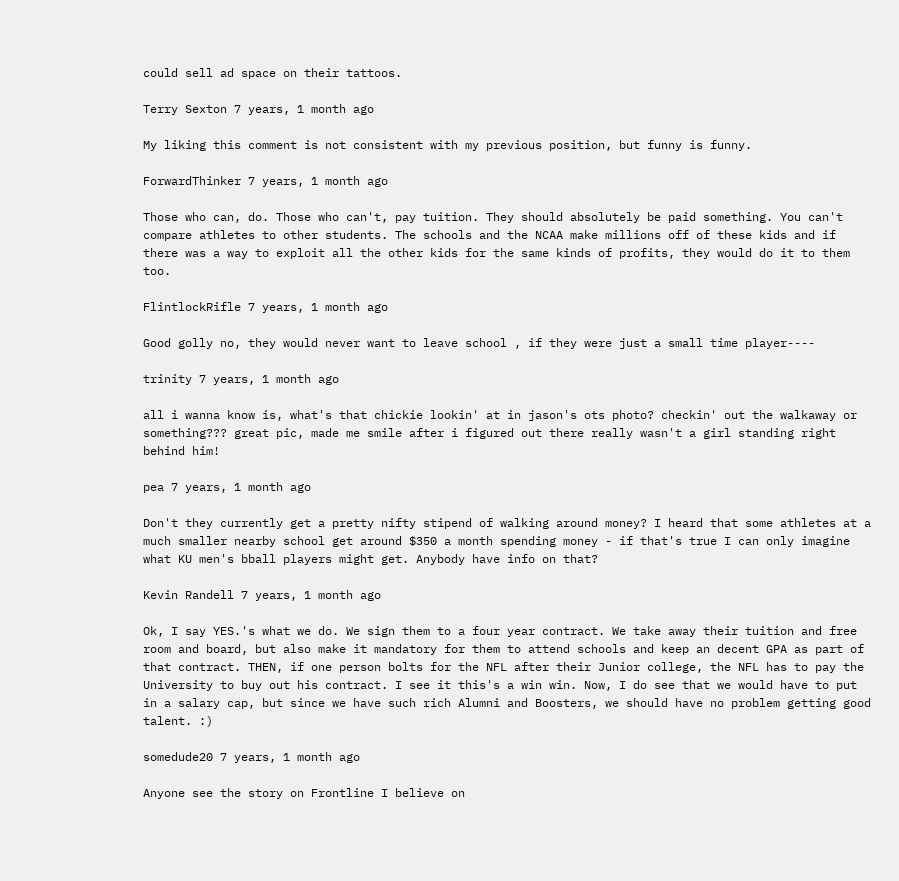could sell ad space on their tattoos.

Terry Sexton 7 years, 1 month ago

My liking this comment is not consistent with my previous position, but funny is funny.

ForwardThinker 7 years, 1 month ago

Those who can, do. Those who can't, pay tuition. They should absolutely be paid something. You can't compare athletes to other students. The schools and the NCAA make millions off of these kids and if there was a way to exploit all the other kids for the same kinds of profits, they would do it to them too.

FlintlockRifle 7 years, 1 month ago

Good golly no, they would never want to leave school , if they were just a small time player----

trinity 7 years, 1 month ago

all i wanna know is, what's that chickie lookin' at in jason's ots photo? checkin' out the walkaway or something??? great pic, made me smile after i figured out there really wasn't a girl standing right behind him!

pea 7 years, 1 month ago

Don't they currently get a pretty nifty stipend of walking around money? I heard that some athletes at a much smaller nearby school get around $350 a month spending money - if that's true I can only imagine what KU men's bball players might get. Anybody have info on that?

Kevin Randell 7 years, 1 month ago

Ok, I say YES.'s what we do. We sign them to a four year contract. We take away their tuition and free room and board, but also make it mandatory for them to attend schools and keep an decent GPA as part of that contract. THEN, if one person bolts for the NFL after their Junior college, the NFL has to pay the University to buy out his contract. I see it this's a win win. Now, I do see that we would have to put in a salary cap, but since we have such rich Alumni and Boosters, we should have no problem getting good talent. :)

somedude20 7 years, 1 month ago

Anyone see the story on Frontline I believe on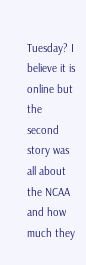Tuesday? I believe it is online but the second story was all about the NCAA and how much they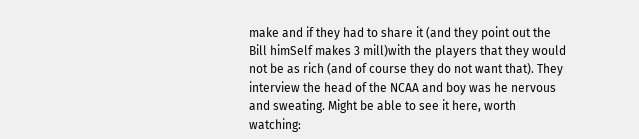make and if they had to share it (and they point out the Bill himSelf makes 3 mill)with the players that they would not be as rich (and of course they do not want that). They interview the head of the NCAA and boy was he nervous and sweating. Might be able to see it here, worth watching: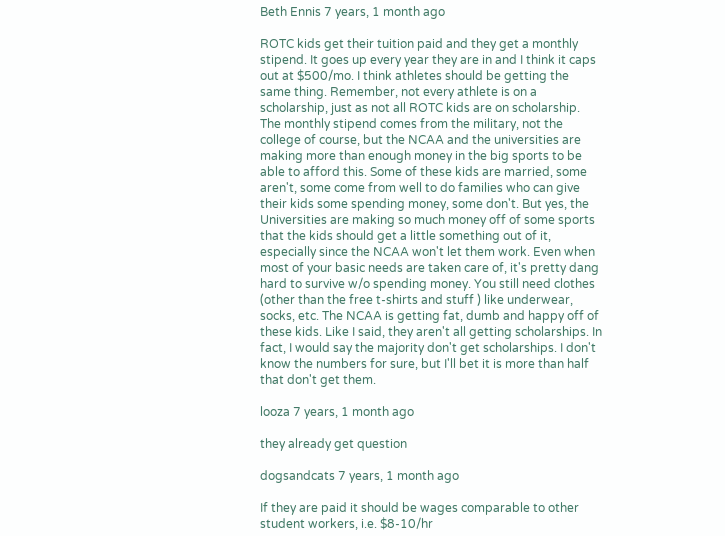Beth Ennis 7 years, 1 month ago

ROTC kids get their tuition paid and they get a monthly stipend. It goes up every year they are in and I think it caps out at $500/mo. I think athletes should be getting the same thing. Remember, not every athlete is on a scholarship, just as not all ROTC kids are on scholarship. The monthly stipend comes from the military, not the college of course, but the NCAA and the universities are making more than enough money in the big sports to be able to afford this. Some of these kids are married, some aren't, some come from well to do families who can give their kids some spending money, some don't. But yes, the Universities are making so much money off of some sports that the kids should get a little something out of it, especially since the NCAA won't let them work. Even when most of your basic needs are taken care of, it's pretty dang hard to survive w/o spending money. You still need clothes (other than the free t-shirts and stuff ) like underwear, socks, etc. The NCAA is getting fat, dumb and happy off of these kids. Like I said, they aren't all getting scholarships. In fact, I would say the majority don't get scholarships. I don't know the numbers for sure, but I'll bet it is more than half that don't get them.

looza 7 years, 1 month ago

they already get question

dogsandcats 7 years, 1 month ago

If they are paid it should be wages comparable to other student workers, i.e. $8-10/hr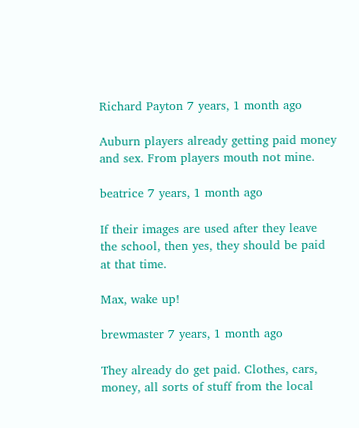Richard Payton 7 years, 1 month ago

Auburn players already getting paid money and sex. From players mouth not mine.

beatrice 7 years, 1 month ago

If their images are used after they leave the school, then yes, they should be paid at that time.

Max, wake up!

brewmaster 7 years, 1 month ago

They already do get paid. Clothes, cars, money, all sorts of stuff from the local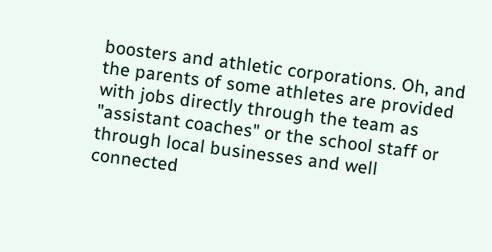boosters and athletic corporations. Oh, and the parents of some athletes are provided with jobs directly through the team as "assistant coaches" or the school staff or through local businesses and well connected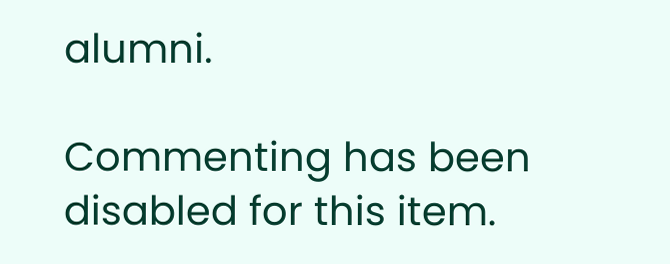alumni.

Commenting has been disabled for this item.